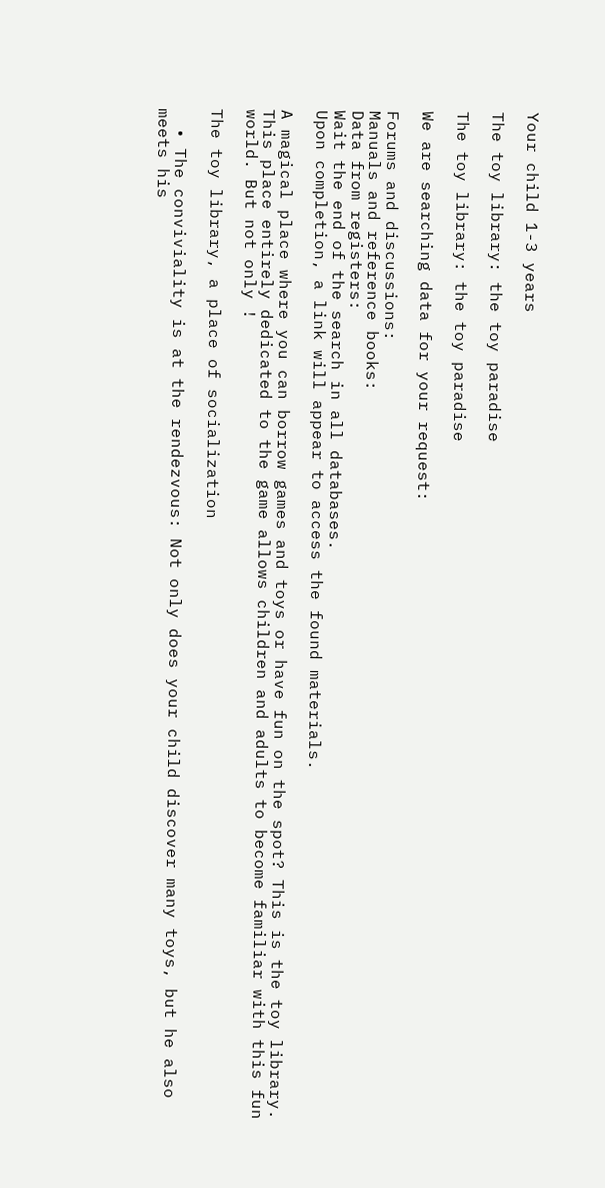Your child 1-3 years

The toy library: the toy paradise

The toy library: the toy paradise

We are searching data for your request:

Forums and discussions:
Manuals and reference books:
Data from registers:
Wait the end of the search in all databases.
Upon completion, a link will appear to access the found materials.

A magical place where you can borrow games and toys or have fun on the spot? This is the toy library. This place entirely dedicated to the game allows children and adults to become familiar with this fun world. But not only !

The toy library, a place of socialization

  • The conviviality is at the rendezvous: Not only does your child discover many toys, but he also meets his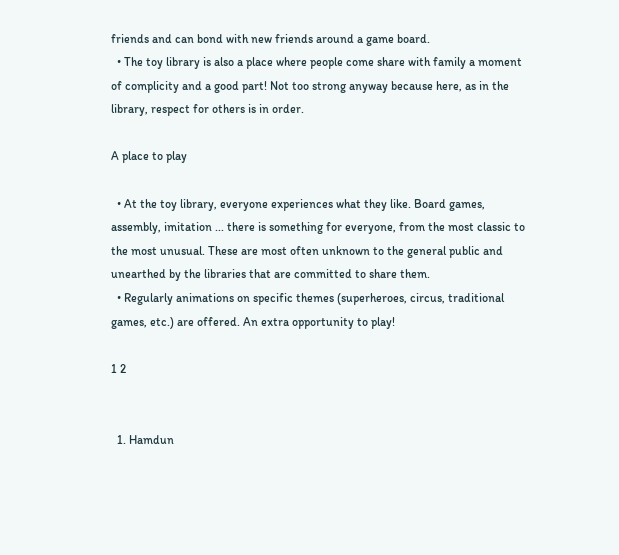friends and can bond with new friends around a game board.
  • The toy library is also a place where people come share with family a moment of complicity and a good part! Not too strong anyway because here, as in the library, respect for others is in order.

A place to play

  • At the toy library, everyone experiences what they like. Board games, assembly, imitation ... there is something for everyone, from the most classic to the most unusual. These are most often unknown to the general public and unearthed by the libraries that are committed to share them.
  • Regularly animations on specific themes (superheroes, circus, traditional games, etc.) are offered. An extra opportunity to play!

1 2


  1. Hamdun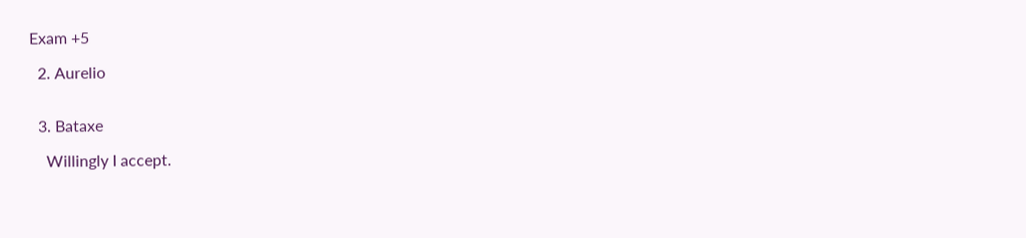Exam +5

  2. Aurelio


  3. Bataxe

    Willingly I accept.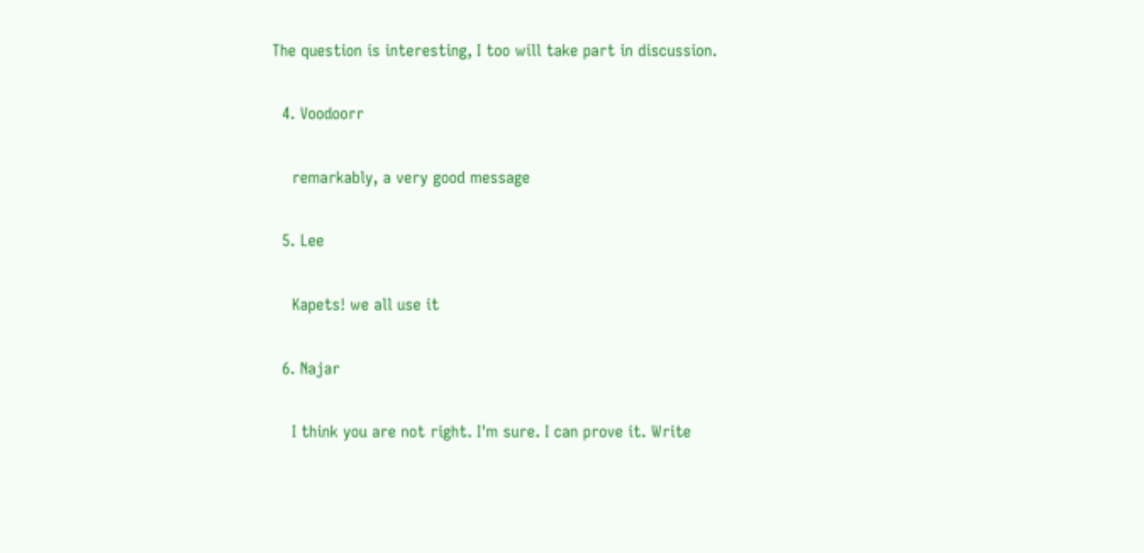The question is interesting, I too will take part in discussion.

  4. Voodoorr

    remarkably, a very good message

  5. Lee

    Kapets! we all use it

  6. Najar

    I think you are not right. I'm sure. I can prove it. Write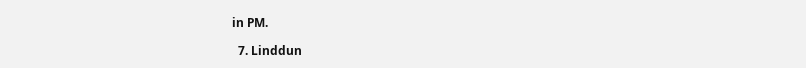in PM.

  7. Linddun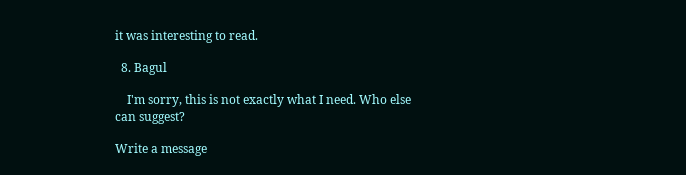it was interesting to read.

  8. Bagul

    I'm sorry, this is not exactly what I need. Who else can suggest?

Write a message